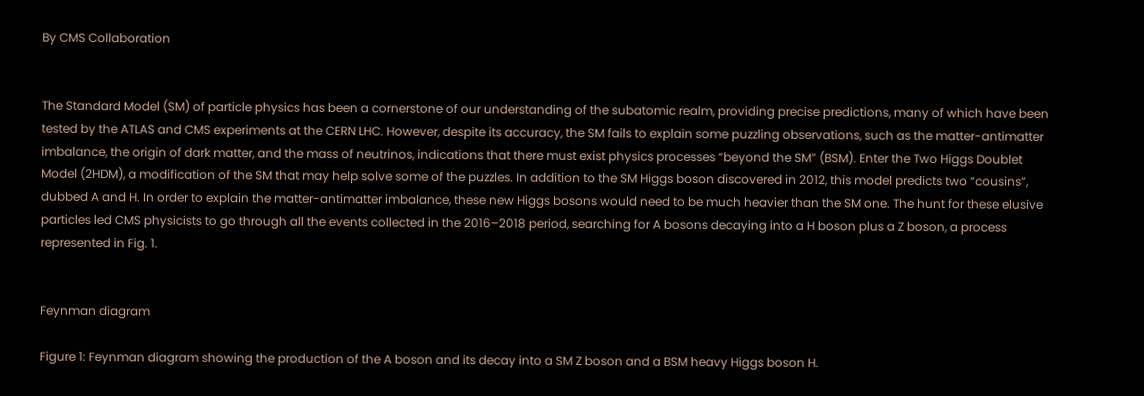By CMS Collaboration


The Standard Model (SM) of particle physics has been a cornerstone of our understanding of the subatomic realm, providing precise predictions, many of which have been tested by the ATLAS and CMS experiments at the CERN LHC. However, despite its accuracy, the SM fails to explain some puzzling observations, such as the matter-antimatter imbalance, the origin of dark matter, and the mass of neutrinos, indications that there must exist physics processes “beyond the SM” (BSM). Enter the Two Higgs Doublet Model (2HDM), a modification of the SM that may help solve some of the puzzles. In addition to the SM Higgs boson discovered in 2012, this model predicts two “cousins”, dubbed A and H. In order to explain the matter-antimatter imbalance, these new Higgs bosons would need to be much heavier than the SM one. The hunt for these elusive particles led CMS physicists to go through all the events collected in the 2016–2018 period, searching for A bosons decaying into a H boson plus a Z boson, a process represented in Fig. 1.


Feynman diagram

Figure 1: Feynman diagram showing the production of the A boson and its decay into a SM Z boson and a BSM heavy Higgs boson H.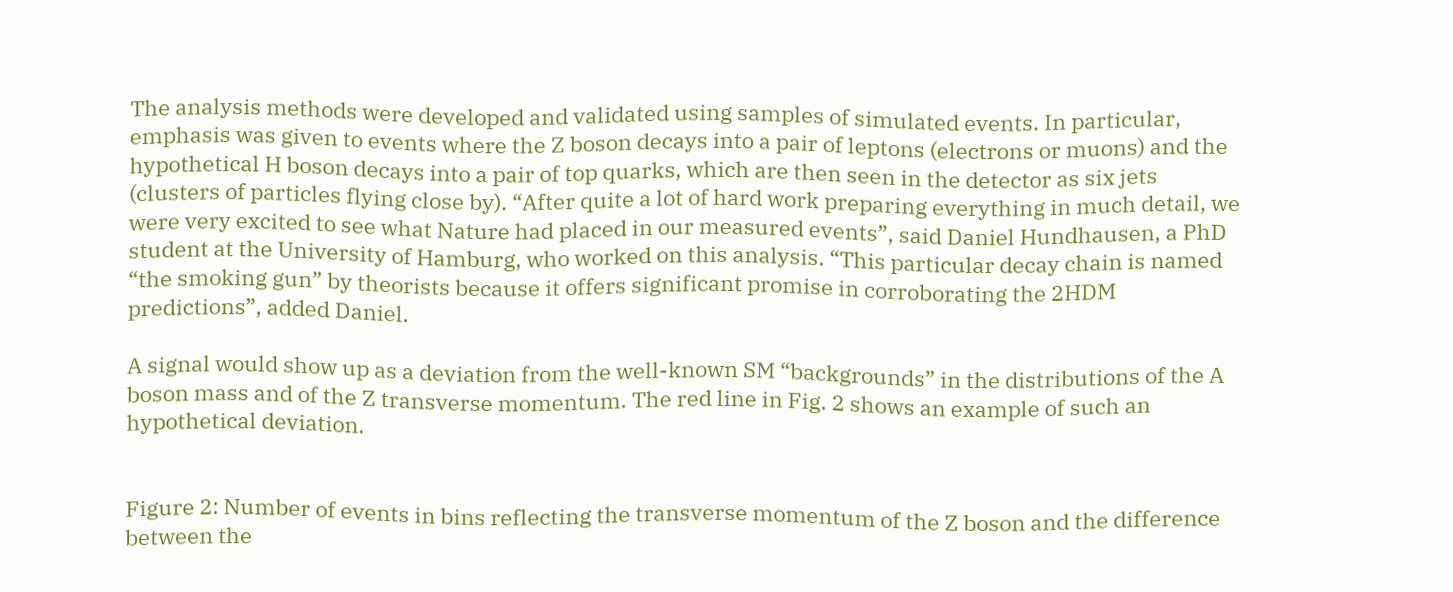The analysis methods were developed and validated using samples of simulated events. In particular, emphasis was given to events where the Z boson decays into a pair of leptons (electrons or muons) and the hypothetical H boson decays into a pair of top quarks, which are then seen in the detector as six jets (clusters of particles flying close by). “After quite a lot of hard work preparing everything in much detail, we were very excited to see what Nature had placed in our measured events”, said Daniel Hundhausen, a PhD student at the University of Hamburg, who worked on this analysis. “This particular decay chain is named “the smoking gun” by theorists because it offers significant promise in corroborating the 2HDM predictions”, added Daniel.

A signal would show up as a deviation from the well-known SM “backgrounds” in the distributions of the A boson mass and of the Z transverse momentum. The red line in Fig. 2 shows an example of such an hypothetical deviation.


Figure 2: Number of events in bins reflecting the transverse momentum of the Z boson and the difference between the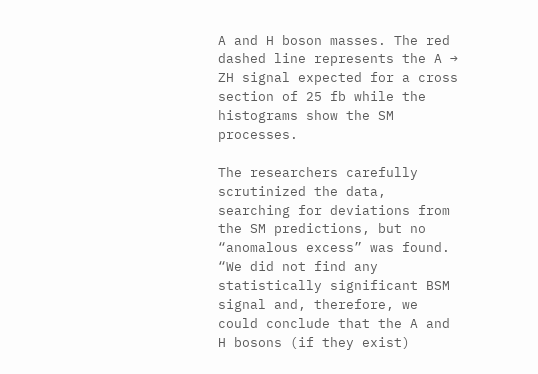A and H boson masses. The red dashed line represents the A → ZH signal expected for a cross section of 25 fb while the histograms show the SM processes.

The researchers carefully scrutinized the data, searching for deviations from the SM predictions, but no “anomalous excess” was found. “We did not find any statistically significant BSM signal and, therefore, we could conclude that the A and H bosons (if they exist)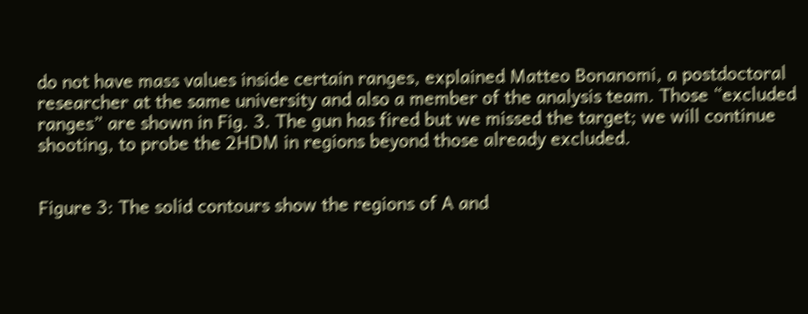do not have mass values inside certain ranges, explained Matteo Bonanomi, a postdoctoral researcher at the same university and also a member of the analysis team. Those “excluded ranges” are shown in Fig. 3. The gun has fired but we missed the target; we will continue shooting, to probe the 2HDM in regions beyond those already excluded.


Figure 3: The solid contours show the regions of A and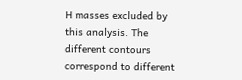H masses excluded by this analysis. The different contours correspond to different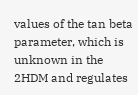values of the tan beta parameter, which is unknown in the 2HDM and regulates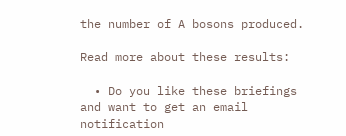the number of A bosons produced.

Read more about these results:

  • Do you like these briefings and want to get an email notification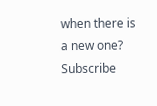when there is a new one? Subscribe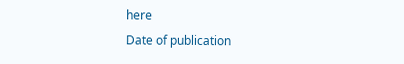here
Date of publication